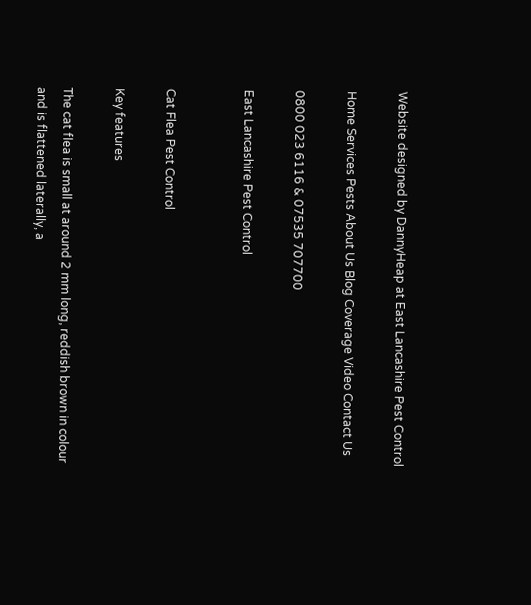Website designed by DannyHeap at East Lancashire Pest Control

Home Services Pests About Us Blog Coverage Video Contact Us

0800 023 6116 & 07535 707700

East Lancashire Pest Control


Cat Flea Pest Control

Key features

The cat flea is small at around 2 mm long, reddish brown in colour and is flattened laterally, a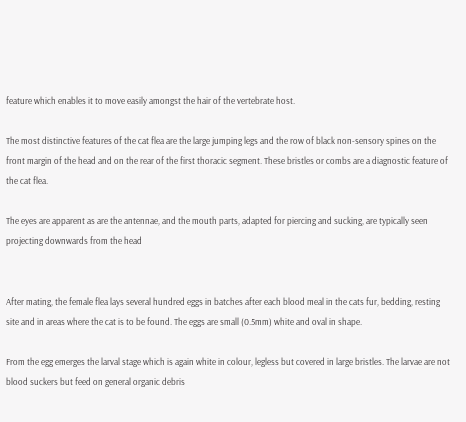feature which enables it to move easily amongst the hair of the vertebrate host.

The most distinctive features of the cat flea are the large jumping legs and the row of black non-sensory spines on the front margin of the head and on the rear of the first thoracic segment. These bristles or combs are a diagnostic feature of the cat flea.

The eyes are apparent as are the antennae, and the mouth parts, adapted for piercing and sucking, are typically seen projecting downwards from the head


After mating, the female flea lays several hundred eggs in batches after each blood meal in the cats fur, bedding, resting site and in areas where the cat is to be found. The eggs are small (0.5mm) white and oval in shape.

From the egg emerges the larval stage which is again white in colour, legless but covered in large bristles. The larvae are not blood suckers but feed on general organic debris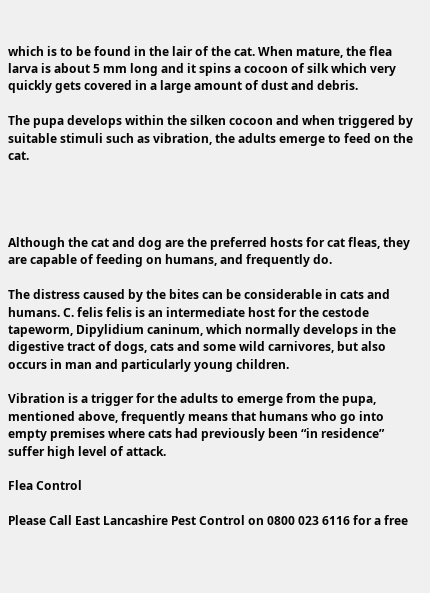which is to be found in the lair of the cat. When mature, the flea larva is about 5 mm long and it spins a cocoon of silk which very quickly gets covered in a large amount of dust and debris.

The pupa develops within the silken cocoon and when triggered by suitable stimuli such as vibration, the adults emerge to feed on the cat.




Although the cat and dog are the preferred hosts for cat fleas, they are capable of feeding on humans, and frequently do.

The distress caused by the bites can be considerable in cats and humans. C. felis felis is an intermediate host for the cestode tapeworm, Dipylidium caninum, which normally develops in the digestive tract of dogs, cats and some wild carnivores, but also occurs in man and particularly young children.

Vibration is a trigger for the adults to emerge from the pupa, mentioned above, frequently means that humans who go into empty premises where cats had previously been “in residence” suffer high level of attack.

Flea Control

Please Call East Lancashire Pest Control on 0800 023 6116 for a free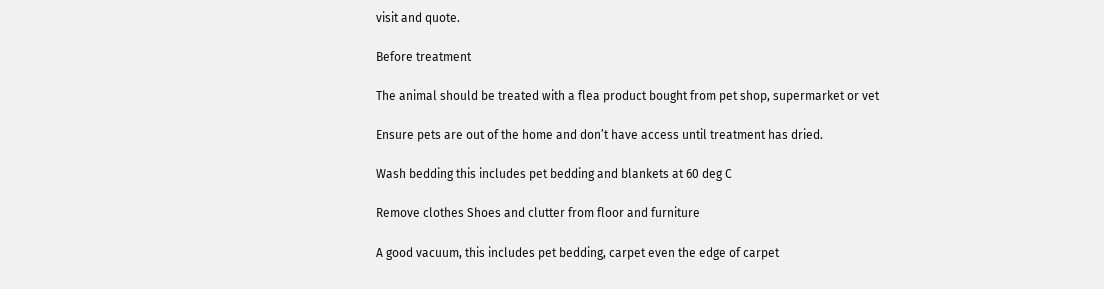visit and quote.

Before treatment

The animal should be treated with a flea product bought from pet shop, supermarket or vet

Ensure pets are out of the home and don’t have access until treatment has dried.

Wash bedding this includes pet bedding and blankets at 60 deg C

Remove clothes Shoes and clutter from floor and furniture

A good vacuum, this includes pet bedding, carpet even the edge of carpet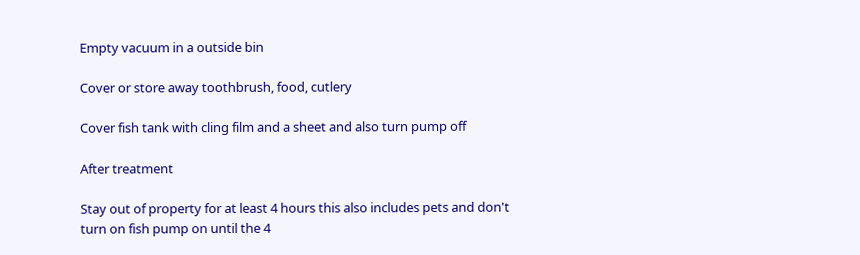Empty vacuum in a outside bin

Cover or store away toothbrush, food, cutlery

Cover fish tank with cling film and a sheet and also turn pump off

After treatment

Stay out of property for at least 4 hours this also includes pets and don't turn on fish pump on until the 4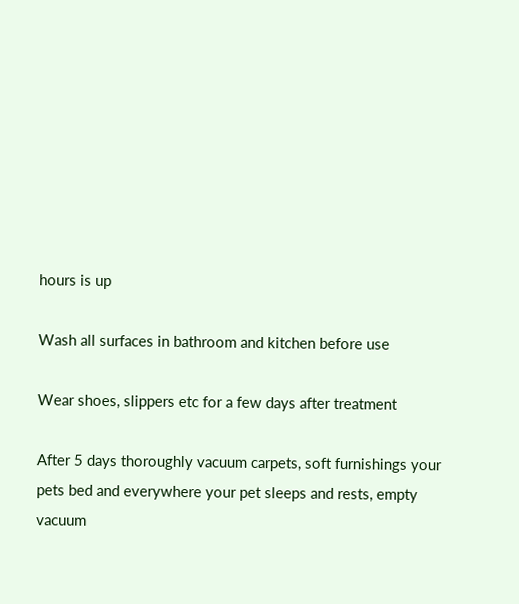hours is up

Wash all surfaces in bathroom and kitchen before use

Wear shoes, slippers etc for a few days after treatment

After 5 days thoroughly vacuum carpets, soft furnishings your pets bed and everywhere your pet sleeps and rests, empty vacuum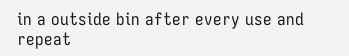in a outside bin after every use and repeat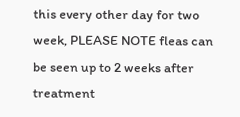this every other day for two week, PLEASE NOTE fleas can be seen up to 2 weeks after treatment